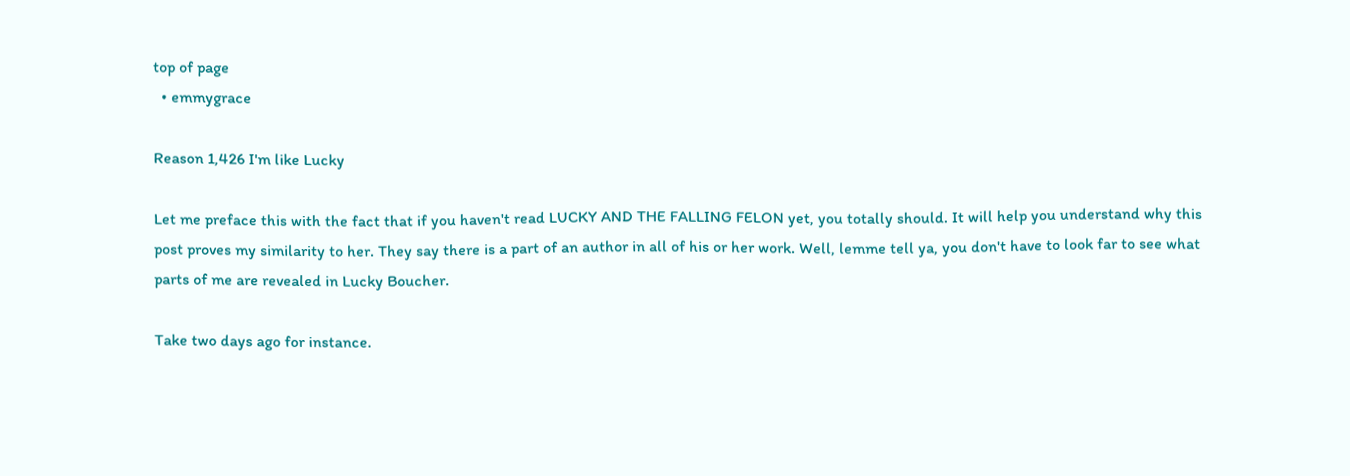top of page
  • emmygrace

Reason 1,426 I'm like Lucky

Let me preface this with the fact that if you haven't read LUCKY AND THE FALLING FELON yet, you totally should. It will help you understand why this post proves my similarity to her. They say there is a part of an author in all of his or her work. Well, lemme tell ya, you don't have to look far to see what parts of me are revealed in Lucky Boucher.

Take two days ago for instance.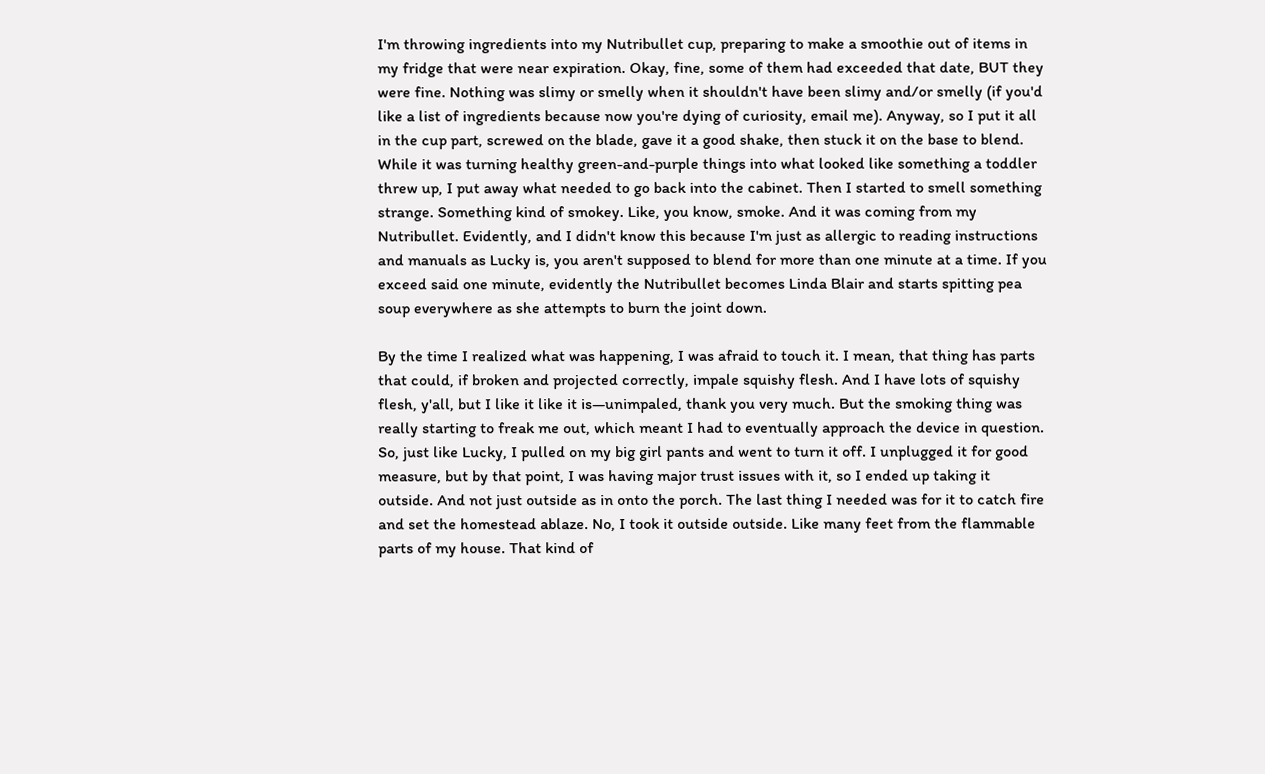I'm throwing ingredients into my Nutribullet cup, preparing to make a smoothie out of items in my fridge that were near expiration. Okay, fine, some of them had exceeded that date, BUT they were fine. Nothing was slimy or smelly when it shouldn't have been slimy and/or smelly (if you'd like a list of ingredients because now you're dying of curiosity, email me). Anyway, so I put it all in the cup part, screwed on the blade, gave it a good shake, then stuck it on the base to blend. While it was turning healthy green-and-purple things into what looked like something a toddler threw up, I put away what needed to go back into the cabinet. Then I started to smell something strange. Something kind of smokey. Like, you know, smoke. And it was coming from my Nutribullet. Evidently, and I didn't know this because I'm just as allergic to reading instructions and manuals as Lucky is, you aren't supposed to blend for more than one minute at a time. If you exceed said one minute, evidently the Nutribullet becomes Linda Blair and starts spitting pea soup everywhere as she attempts to burn the joint down.

By the time I realized what was happening, I was afraid to touch it. I mean, that thing has parts that could, if broken and projected correctly, impale squishy flesh. And I have lots of squishy flesh, y'all, but I like it like it is—unimpaled, thank you very much. But the smoking thing was really starting to freak me out, which meant I had to eventually approach the device in question. So, just like Lucky, I pulled on my big girl pants and went to turn it off. I unplugged it for good measure, but by that point, I was having major trust issues with it, so I ended up taking it outside. And not just outside as in onto the porch. The last thing I needed was for it to catch fire and set the homestead ablaze. No, I took it outside outside. Like many feet from the flammable parts of my house. That kind of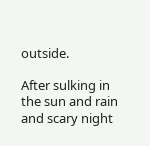outside.

After sulking in the sun and rain and scary night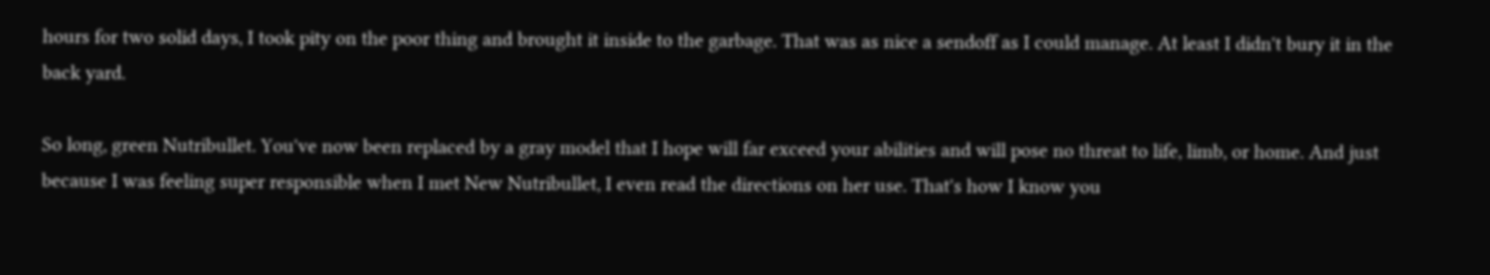hours for two solid days, I took pity on the poor thing and brought it inside to the garbage. That was as nice a sendoff as I could manage. At least I didn't bury it in the back yard.

So long, green Nutribullet. You've now been replaced by a gray model that I hope will far exceed your abilities and will pose no threat to life, limb, or home. And just because I was feeling super responsible when I met New Nutribullet, I even read the directions on her use. That's how I know you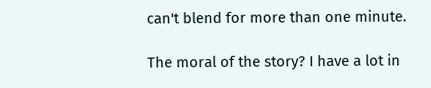can't blend for more than one minute.

The moral of the story? I have a lot in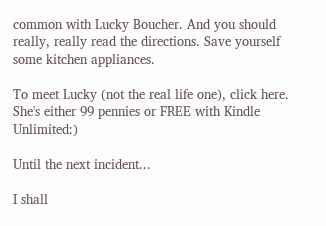common with Lucky Boucher. And you should really, really read the directions. Save yourself some kitchen appliances.

To meet Lucky (not the real life one), click here. She's either 99 pennies or FREE with Kindle Unlimited:)

Until the next incident...

I shall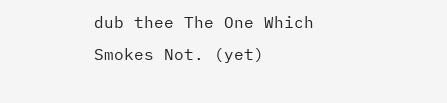dub thee The One Which Smokes Not. (yet)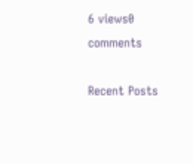6 views0 comments

Recent Posts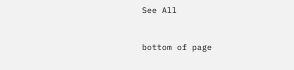See All


bottom of page